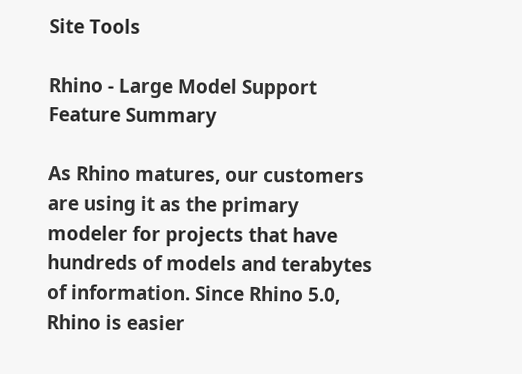Site Tools

Rhino - Large Model Support Feature Summary

As Rhino matures, our customers are using it as the primary modeler for projects that have hundreds of models and terabytes of information. Since Rhino 5.0, Rhino is easier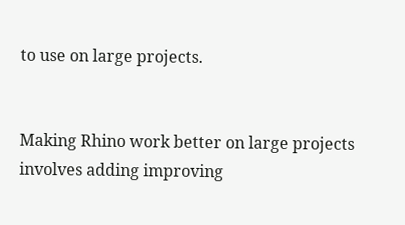to use on large projects.


Making Rhino work better on large projects involves adding improving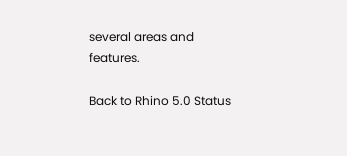several areas and features.

Back to Rhino 5.0 Status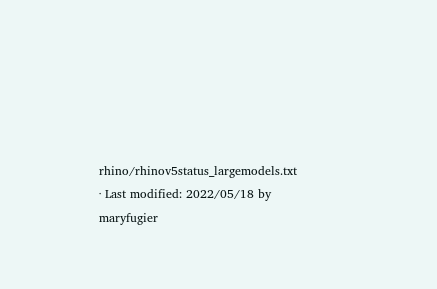rhino/rhinov5status_largemodels.txt · Last modified: 2022/05/18 by maryfugier